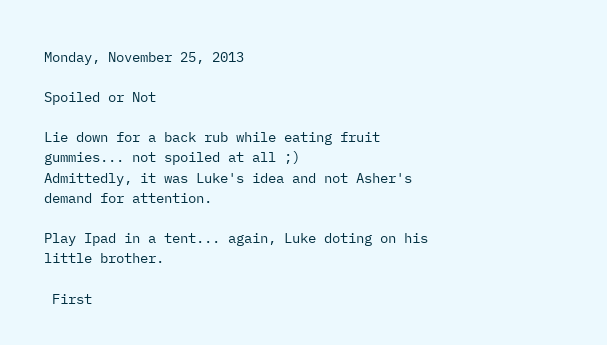Monday, November 25, 2013

Spoiled or Not

Lie down for a back rub while eating fruit gummies... not spoiled at all ;)
Admittedly, it was Luke's idea and not Asher's demand for attention.

Play Ipad in a tent... again, Luke doting on his little brother.

 First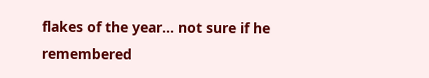flakes of the year... not sure if he remembered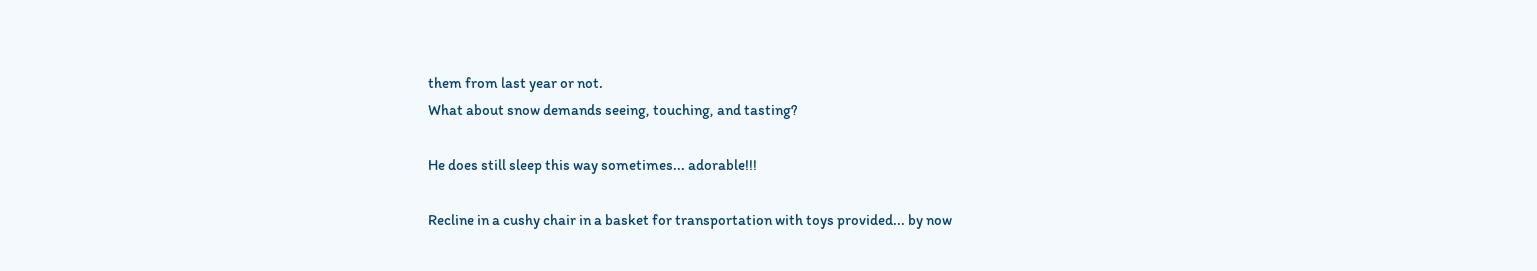them from last year or not.
What about snow demands seeing, touching, and tasting?

He does still sleep this way sometimes... adorable!!!

Recline in a cushy chair in a basket for transportation with toys provided... by now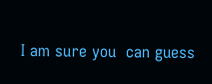I am sure you  can guess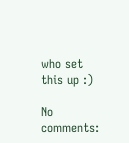who set this up :)

No comments: